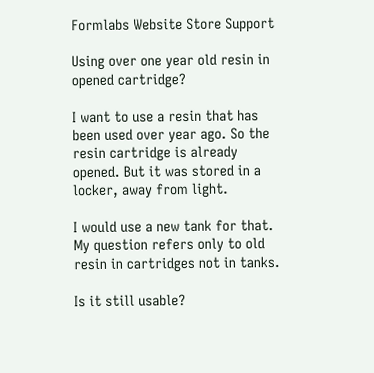Formlabs Website Store Support

Using over one year old resin in opened cartridge?

I want to use a resin that has been used over year ago. So the resin cartridge is already opened. But it was stored in a locker, away from light.

I would use a new tank for that. My question refers only to old resin in cartridges not in tanks.

Is it still usable?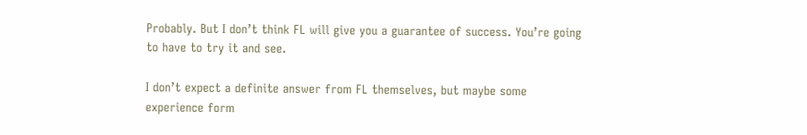Probably. But I don’t think FL will give you a guarantee of success. You’re going to have to try it and see.

I don’t expect a definite answer from FL themselves, but maybe some experience form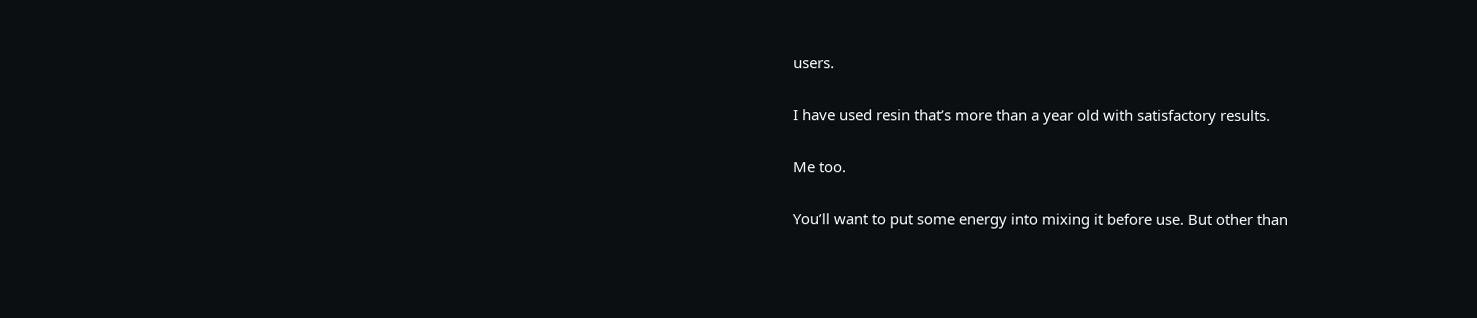users.

I have used resin that’s more than a year old with satisfactory results.

Me too.

You’ll want to put some energy into mixing it before use. But other than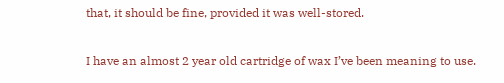that, it should be fine, provided it was well-stored.

I have an almost 2 year old cartridge of wax I’ve been meaning to use.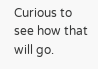Curious to see how that will go.